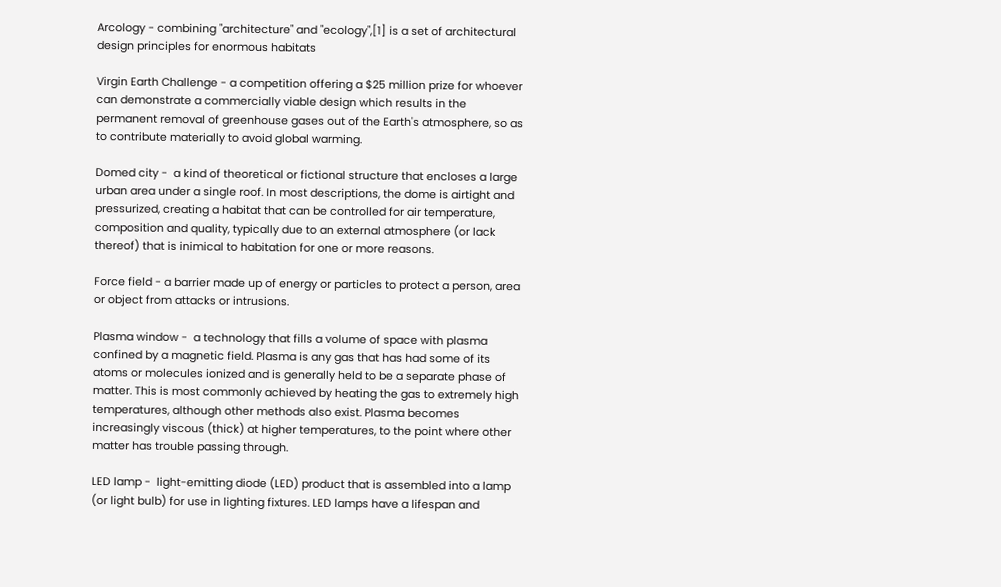Arcology - combining "architecture" and "ecology",[1] is a set of architectural design principles for enormous habitats

Virgin Earth Challenge - a competition offering a $25 million prize for whoever can demonstrate a commercially viable design which results in the permanent removal of greenhouse gases out of the Earth's atmosphere, so as to contribute materially to avoid global warming.

Domed city -  a kind of theoretical or fictional structure that encloses a large urban area under a single roof. In most descriptions, the dome is airtight and pressurized, creating a habitat that can be controlled for air temperature, composition and quality, typically due to an external atmosphere (or lack thereof) that is inimical to habitation for one or more reasons.

Force field - a barrier made up of energy or particles to protect a person, area or object from attacks or intrusions.

Plasma window -  a technology that fills a volume of space with plasma confined by a magnetic field. Plasma is any gas that has had some of its atoms or molecules ionized and is generally held to be a separate phase of matter. This is most commonly achieved by heating the gas to extremely high temperatures, although other methods also exist. Plasma becomes increasingly viscous (thick) at higher temperatures, to the point where other matter has trouble passing through.

LED lamp -  light-emitting diode (LED) product that is assembled into a lamp (or light bulb) for use in lighting fixtures. LED lamps have a lifespan and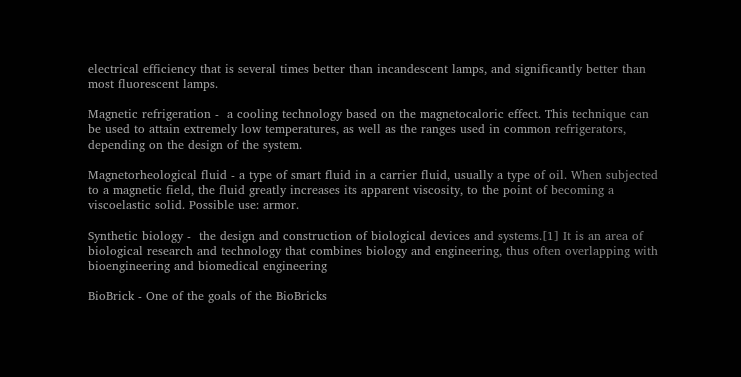electrical efficiency that is several times better than incandescent lamps, and significantly better than most fluorescent lamps.

Magnetic refrigeration -  a cooling technology based on the magnetocaloric effect. This technique can be used to attain extremely low temperatures, as well as the ranges used in common refrigerators, depending on the design of the system.

Magnetorheological fluid - a type of smart fluid in a carrier fluid, usually a type of oil. When subjected to a magnetic field, the fluid greatly increases its apparent viscosity, to the point of becoming a viscoelastic solid. Possible use: armor.

Synthetic biology -  the design and construction of biological devices and systems.[1] It is an area of biological research and technology that combines biology and engineering, thus often overlapping with bioengineering and biomedical engineering

BioBrick - One of the goals of the BioBricks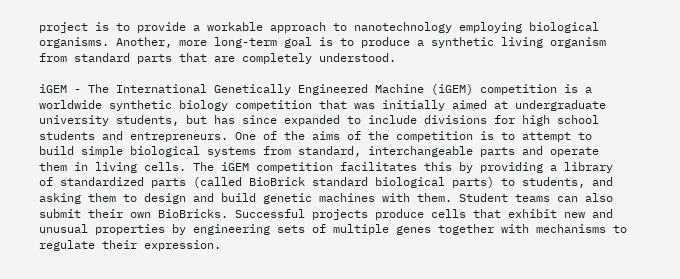project is to provide a workable approach to nanotechnology employing biological organisms. Another, more long-term goal is to produce a synthetic living organism from standard parts that are completely understood.

iGEM - The International Genetically Engineered Machine (iGEM) competition is a worldwide synthetic biology competition that was initially aimed at undergraduate university students, but has since expanded to include divisions for high school students and entrepreneurs. One of the aims of the competition is to attempt to build simple biological systems from standard, interchangeable parts and operate them in living cells. The iGEM competition facilitates this by providing a library of standardized parts (called BioBrick standard biological parts) to students, and asking them to design and build genetic machines with them. Student teams can also submit their own BioBricks. Successful projects produce cells that exhibit new and unusual properties by engineering sets of multiple genes together with mechanisms to regulate their expression.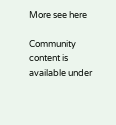More see here

Community content is available under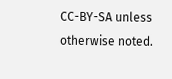CC-BY-SA unless otherwise noted.